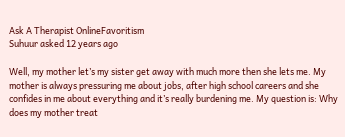Ask A Therapist OnlineFavoritism
Suhuur asked 12 years ago

Well, my mother let’s my sister get away with much more then she lets me. My mother is always pressuring me about jobs, after high school careers and she confides in me about everything and it’s really burdening me. My question is: Why does my mother treat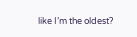like I’m the oldest?